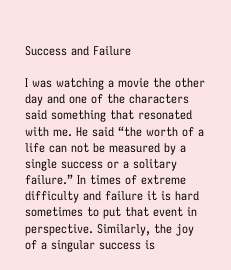Success and Failure

I was watching a movie the other day and one of the characters said something that resonated with me. He said “the worth of a life can not be measured by a single success or a solitary failure.” In times of extreme difficulty and failure it is hard sometimes to put that event in perspective. Similarly, the joy of a singular success is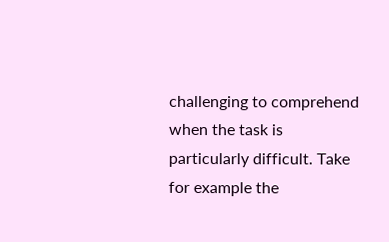challenging to comprehend when the task is particularly difficult. Take for example the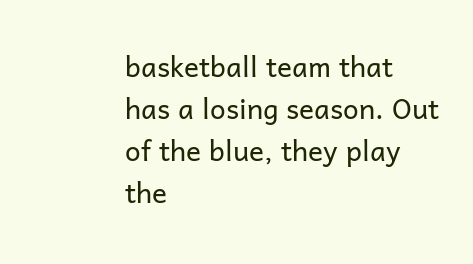basketball team that has a losing season. Out of the blue, they play the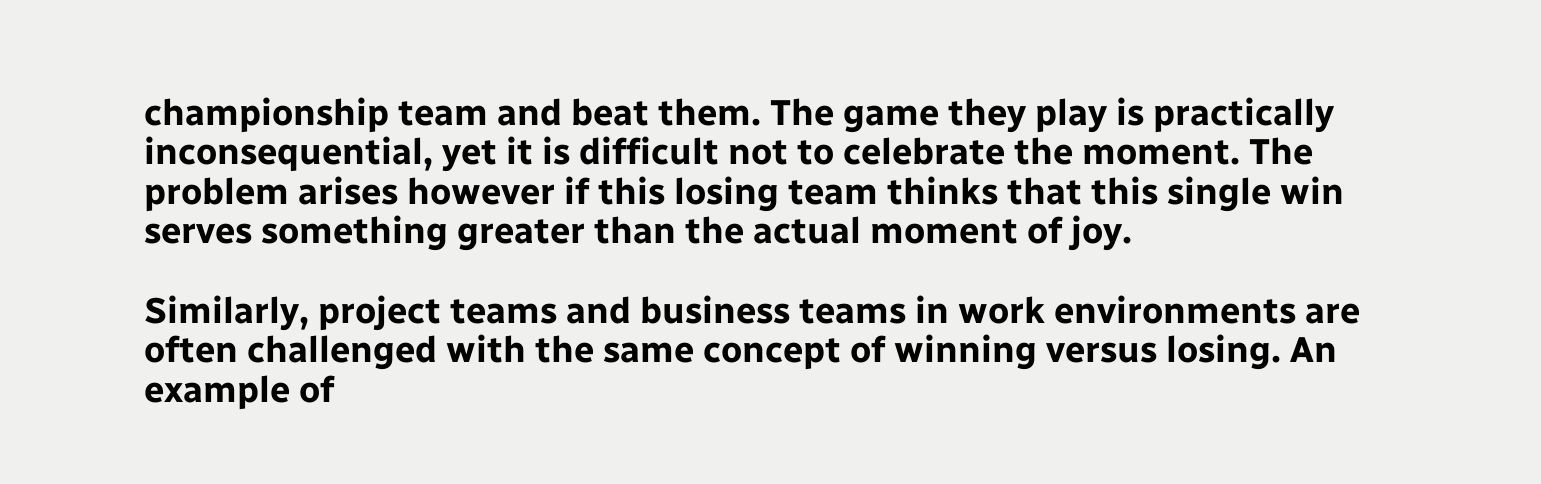championship team and beat them. The game they play is practically inconsequential, yet it is difficult not to celebrate the moment. The problem arises however if this losing team thinks that this single win serves something greater than the actual moment of joy.

Similarly, project teams and business teams in work environments are often challenged with the same concept of winning versus losing. An example of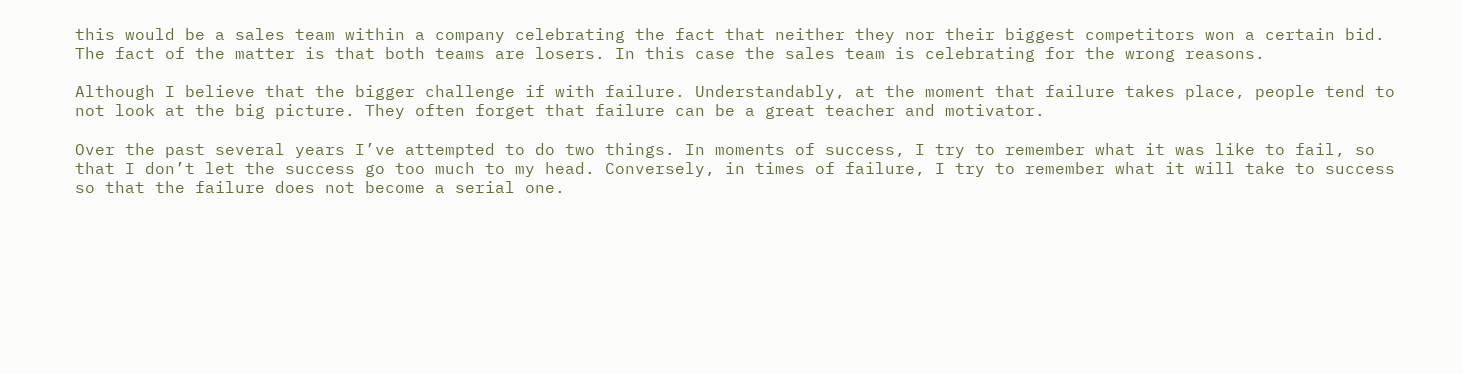this would be a sales team within a company celebrating the fact that neither they nor their biggest competitors won a certain bid. The fact of the matter is that both teams are losers. In this case the sales team is celebrating for the wrong reasons.

Although I believe that the bigger challenge if with failure. Understandably, at the moment that failure takes place, people tend to not look at the big picture. They often forget that failure can be a great teacher and motivator.

Over the past several years I’ve attempted to do two things. In moments of success, I try to remember what it was like to fail, so that I don’t let the success go too much to my head. Conversely, in times of failure, I try to remember what it will take to success so that the failure does not become a serial one.